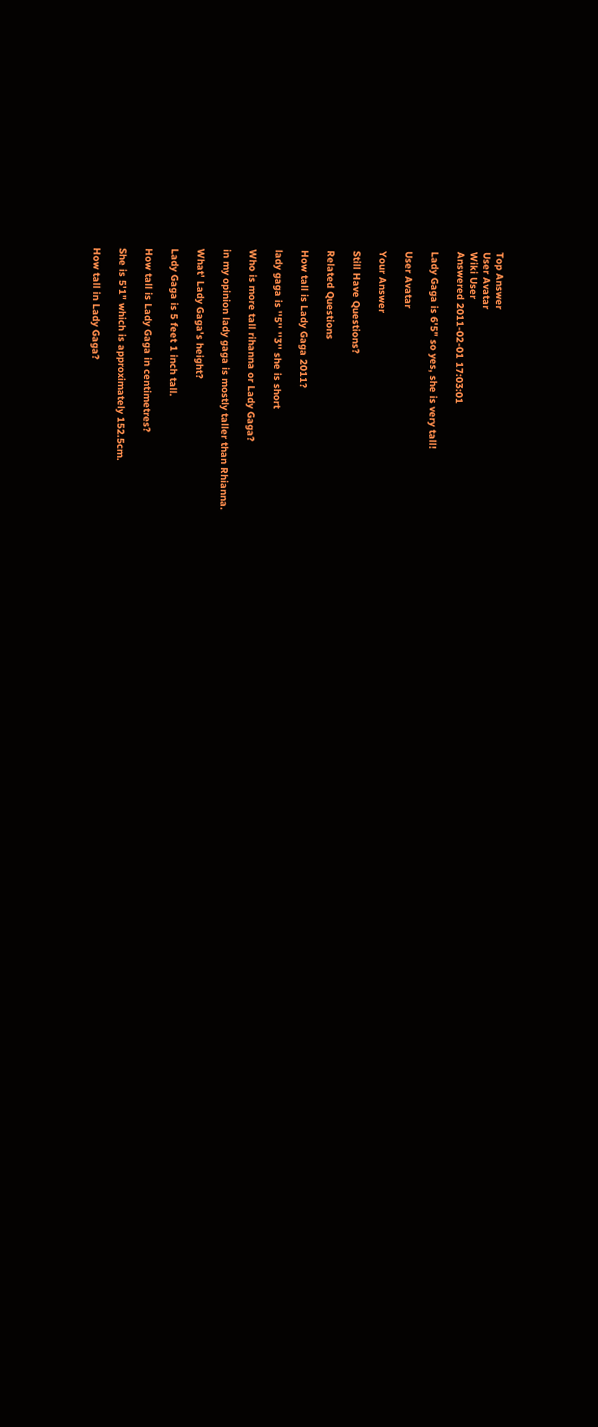Top Answer
User Avatar
Wiki User
Answered 2011-02-01 17:03:01

Lady Gaga is 6'5" so yes, she is very tall!

User Avatar

Your Answer

Still Have Questions?

Related Questions

How tall is Lady Gaga 2011?

lady gaga is ''5'' ''3'' she is short

Who is more tall rihanna or Lady Gaga?

in my opinion lady gaga is mostly taller than Rhianna.

What' Lady Gaga's height?

Lady Gaga is 5 feet 1 inch tall.

How tall is Lady Gaga in centimetres?

She is 5'1" which is approximately 152.5cm.

How tall in Lady Gaga?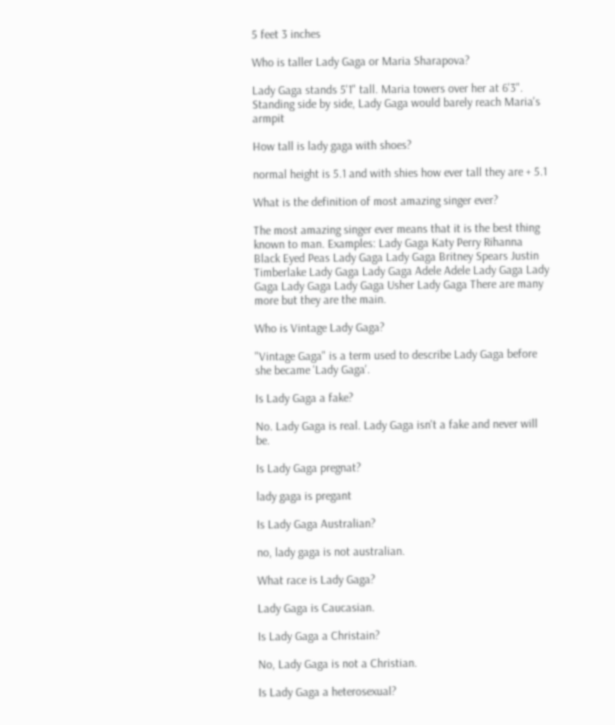5 feet 3 inches

Who is taller Lady Gaga or Maria Sharapova?

Lady Gaga stands 5'1" tall. Maria towers over her at 6'3". Standing side by side, Lady Gaga would barely reach Maria's armpit

How tall is lady gaga with shoes?

normal height is 5.1 and with shies how ever tall they are + 5.1

What is the definition of most amazing singer ever?

The most amazing singer ever means that it is the best thing known to man. Examples: Lady Gaga Katy Perry Rihanna Black Eyed Peas Lady Gaga Lady Gaga Britney Spears Justin Timberlake Lady Gaga Lady Gaga Adele Adele Lady Gaga Lady Gaga Lady Gaga Lady Gaga Usher Lady Gaga There are many more but they are the main.

Who is Vintage Lady Gaga?

"Vintage Gaga" is a term used to describe Lady Gaga before she became 'Lady Gaga'.

Is Lady Gaga a fake?

No. Lady Gaga is real. Lady Gaga isn't a fake and never will be.

Is Lady Gaga pregnat?

lady gaga is pregant

Is Lady Gaga Australian?

no, lady gaga is not australian.

What race is Lady Gaga?

Lady Gaga is Caucasian.

Is Lady Gaga a Christain?

No, Lady Gaga is not a Christian.

Is Lady Gaga a heterosexual?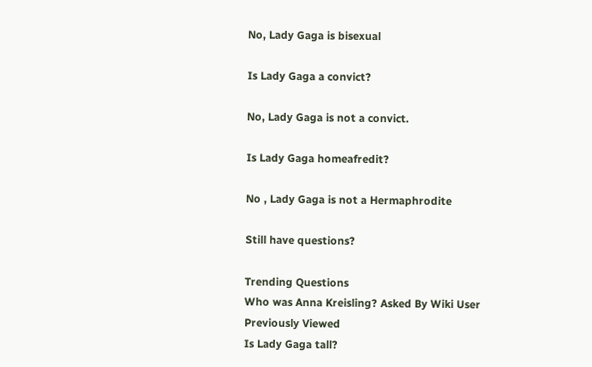No, Lady Gaga is bisexual

Is Lady Gaga a convict?

No, Lady Gaga is not a convict.

Is Lady Gaga homeafredit?

No , Lady Gaga is not a Hermaphrodite

Still have questions?

Trending Questions
Who was Anna Kreisling? Asked By Wiki User
Previously Viewed
Is Lady Gaga tall?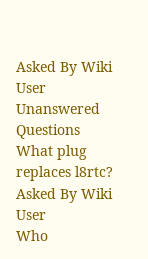Asked By Wiki User
Unanswered Questions
What plug replaces l8rtc? Asked By Wiki User
Who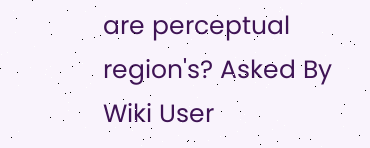are perceptual region's? Asked By Wiki User